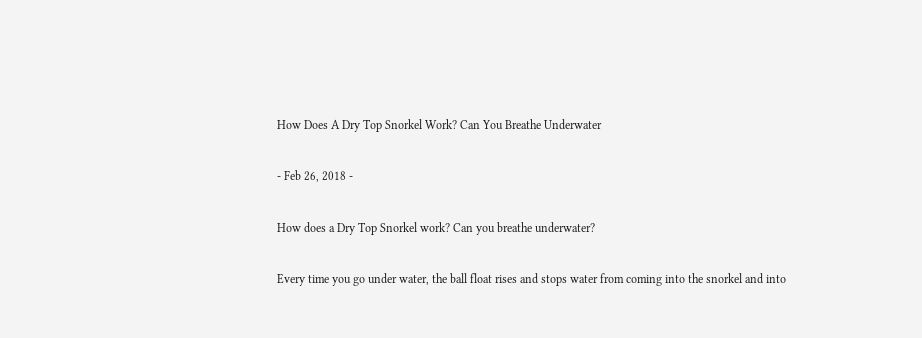How Does A Dry Top Snorkel Work? Can You Breathe Underwater

- Feb 26, 2018 -

How does a Dry Top Snorkel work? Can you breathe underwater?

Every time you go under water, the ball float rises and stops water from coming into the snorkel and into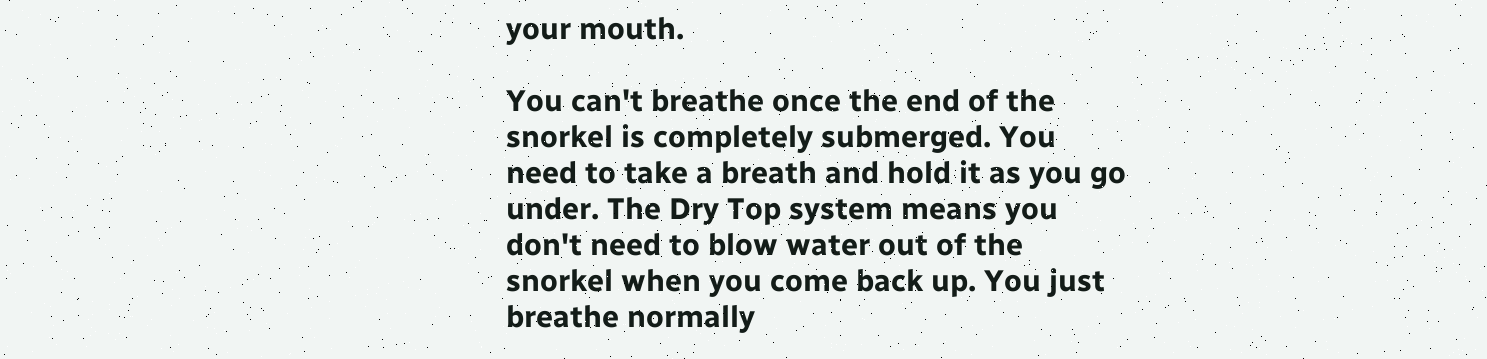your mouth.

You can't breathe once the end of the snorkel is completely submerged. You need to take a breath and hold it as you go under. The Dry Top system means you don't need to blow water out of the snorkel when you come back up. You just breathe normally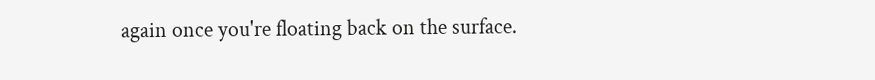again once you're floating back on the surface.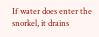If water does enter the snorkel, it drains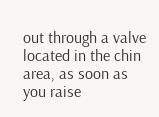out through a valve located in the chin area, as soon as you raise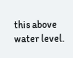this above water level.